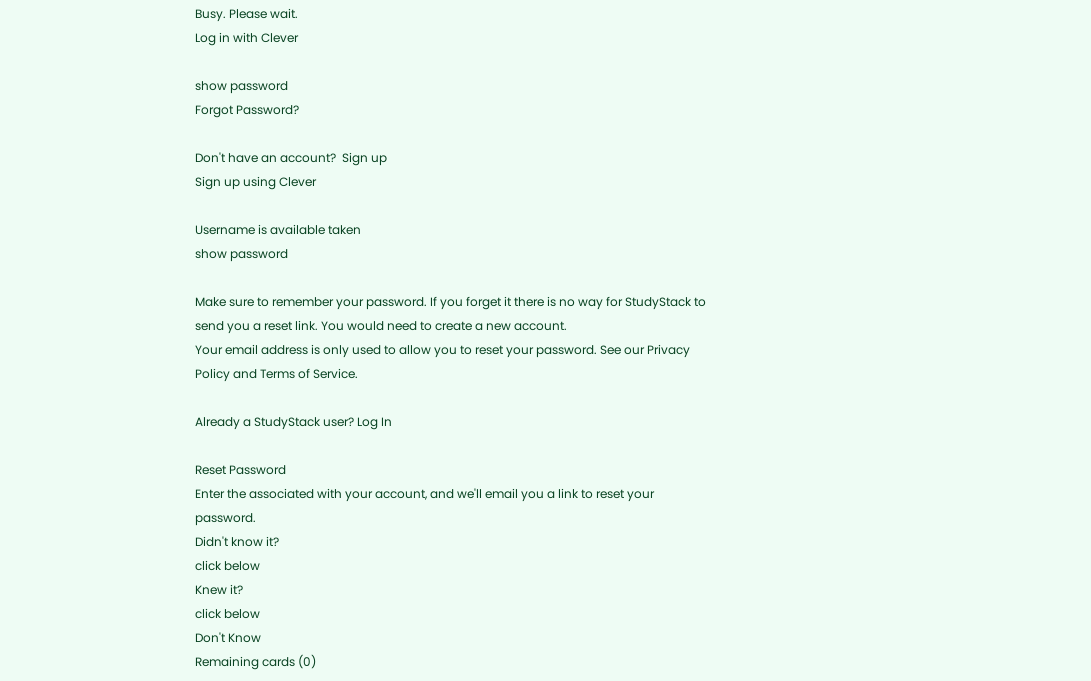Busy. Please wait.
Log in with Clever

show password
Forgot Password?

Don't have an account?  Sign up
Sign up using Clever

Username is available taken
show password

Make sure to remember your password. If you forget it there is no way for StudyStack to send you a reset link. You would need to create a new account.
Your email address is only used to allow you to reset your password. See our Privacy Policy and Terms of Service.

Already a StudyStack user? Log In

Reset Password
Enter the associated with your account, and we'll email you a link to reset your password.
Didn't know it?
click below
Knew it?
click below
Don't Know
Remaining cards (0)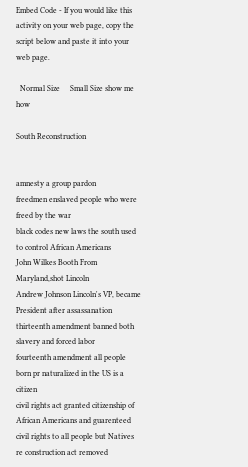Embed Code - If you would like this activity on your web page, copy the script below and paste it into your web page.

  Normal Size     Small Size show me how

South Reconstruction


amnesty a group pardon
freedmen enslaved people who were freed by the war
black codes new laws the south used to control African Americans
John Wilkes Booth From Maryland,shot Lincoln
Andrew Johnson Lincoln's VP, became President after assassanation
thirteenth amendment banned both slavery and forced labor
fourteenth amendment all people born pr naturalized in the US is a citizen
civil rights act granted citizenship of African Americans and guarenteed civil rights to all people but Natives
re construction act removed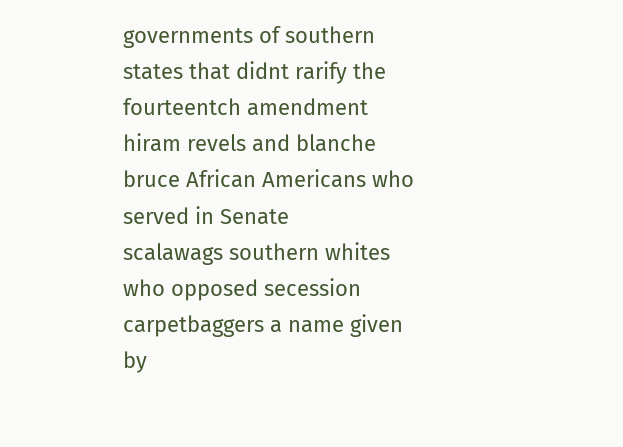governments of southern states that didnt rarify the fourteentch amendment
hiram revels and blanche bruce African Americans who served in Senate
scalawags southern whites who opposed secession
carpetbaggers a name given by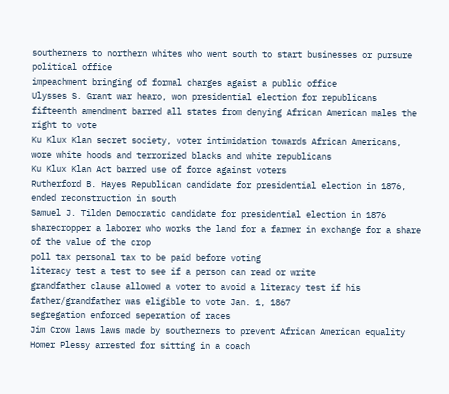southerners to northern whites who went south to start businesses or pursure political office
impeachment bringing of formal charges agaist a public office
Ulysses S. Grant war hearo, won presidential election for republicans
fifteenth amendment barred all states from denying African American males the right to vote
Ku Klux Klan secret society, voter intimidation towards African Americans, wore white hoods and terrorized blacks and white republicans
Ku Klux Klan Act barred use of force against voters
Rutherford B. Hayes Republican candidate for presidential election in 1876, ended reconstruction in south
Samuel J. Tilden Democratic candidate for presidential election in 1876
sharecropper a laborer who works the land for a farmer in exchange for a share of the value of the crop
poll tax personal tax to be paid before voting
literacy test a test to see if a person can read or write
grandfather clause allowed a voter to avoid a literacy test if his father/grandfather was eligible to vote Jan. 1, 1867
segregation enforced seperation of races
Jim Crow laws laws made by southerners to prevent African American equality
Homer Plessy arrested for sitting in a coach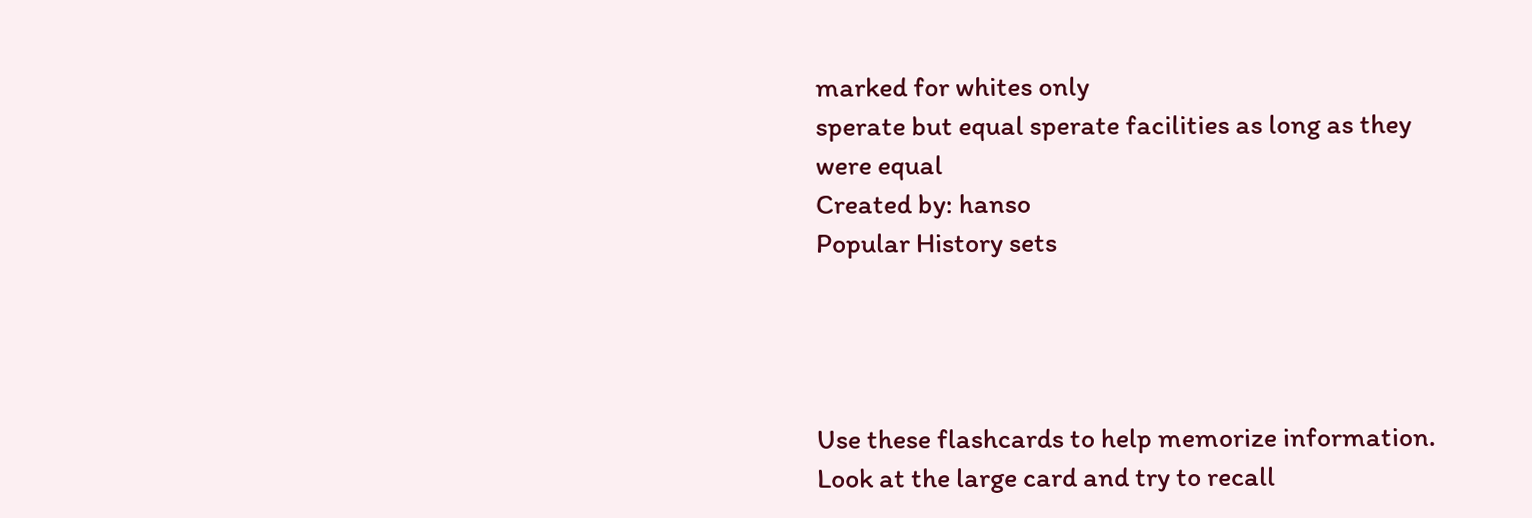marked for whites only
sperate but equal sperate facilities as long as they were equal
Created by: hanso
Popular History sets




Use these flashcards to help memorize information. Look at the large card and try to recall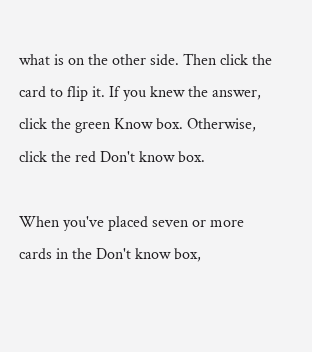what is on the other side. Then click the card to flip it. If you knew the answer, click the green Know box. Otherwise, click the red Don't know box.

When you've placed seven or more cards in the Don't know box,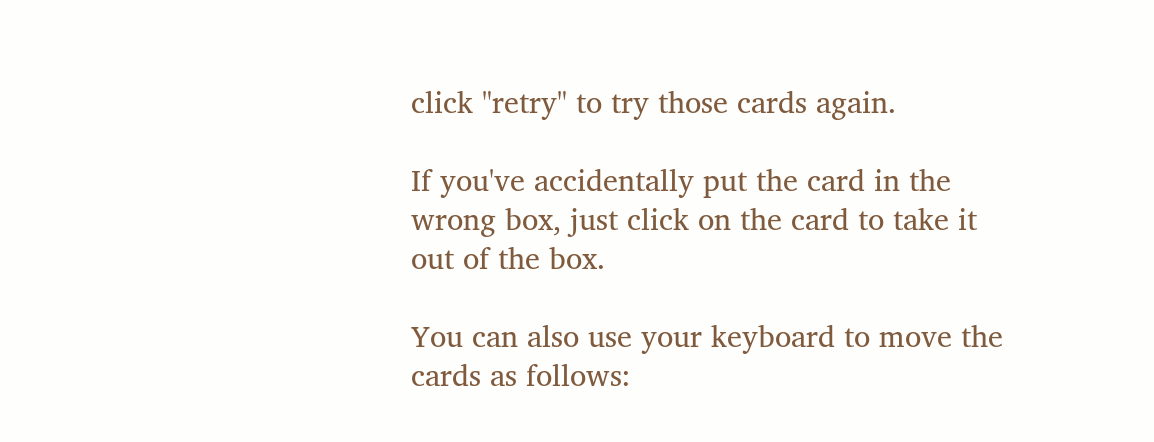click "retry" to try those cards again.

If you've accidentally put the card in the wrong box, just click on the card to take it out of the box.

You can also use your keyboard to move the cards as follows: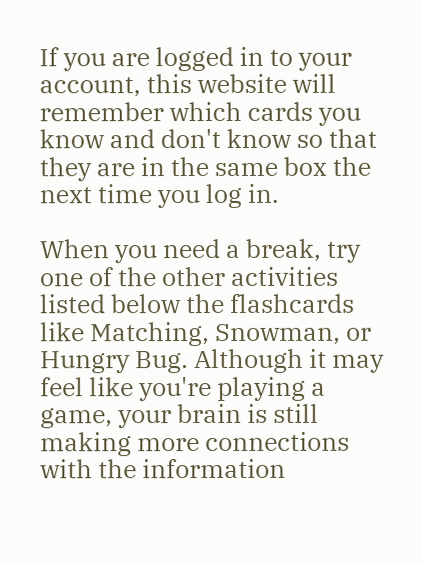If you are logged in to your account, this website will remember which cards you know and don't know so that they are in the same box the next time you log in.

When you need a break, try one of the other activities listed below the flashcards like Matching, Snowman, or Hungry Bug. Although it may feel like you're playing a game, your brain is still making more connections with the information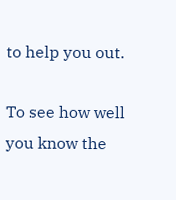to help you out.

To see how well you know the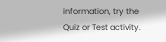information, try the Quiz or Test activity.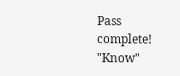Pass complete!
"Know"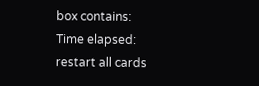box contains:
Time elapsed:
restart all cards